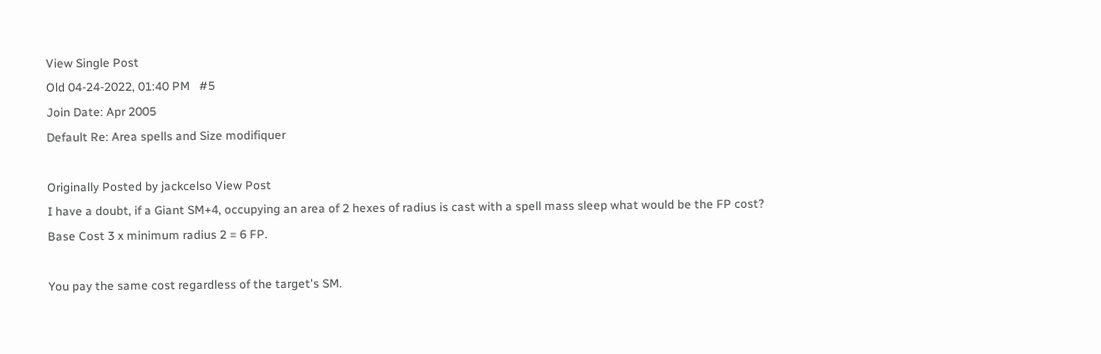View Single Post
Old 04-24-2022, 01:40 PM   #5
Join Date: Apr 2005
Default Re: Area spells and Size modifiquer

Originally Posted by jackcelso View Post
I have a doubt, if a Giant SM+4, occupying an area of 2 hexes of radius is cast with a spell mass sleep what would be the FP cost?
Base Cost 3 x minimum radius 2 = 6 FP.

You pay the same cost regardless of the target's SM.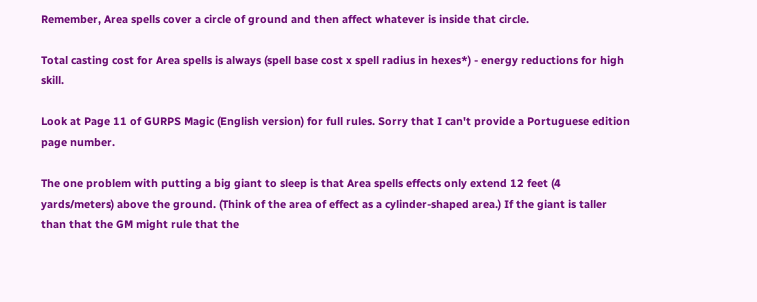Remember, Area spells cover a circle of ground and then affect whatever is inside that circle.

Total casting cost for Area spells is always (spell base cost x spell radius in hexes*) - energy reductions for high skill.

Look at Page 11 of GURPS Magic (English version) for full rules. Sorry that I can't provide a Portuguese edition page number.

The one problem with putting a big giant to sleep is that Area spells effects only extend 12 feet (4 yards/meters) above the ground. (Think of the area of effect as a cylinder-shaped area.) If the giant is taller than that the GM might rule that the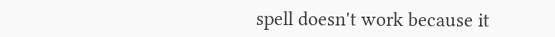spell doesn't work because it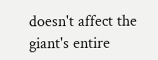doesn't affect the giant's entire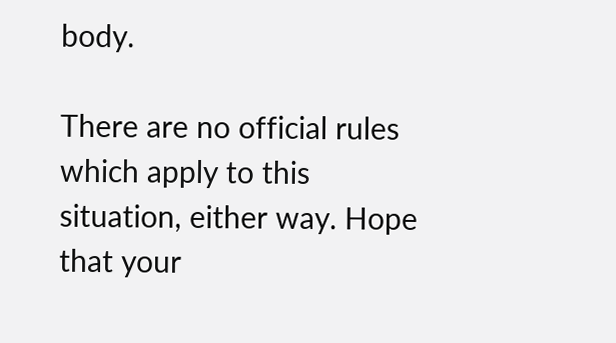body.

There are no official rules which apply to this situation, either way. Hope that your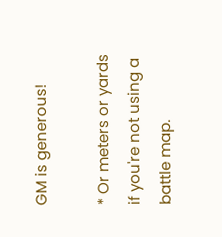GM is generous!

* Or meters or yards if you're not using a battle map.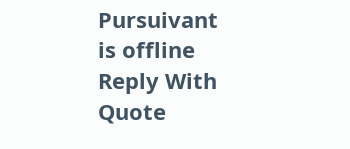Pursuivant is offline   Reply With Quote